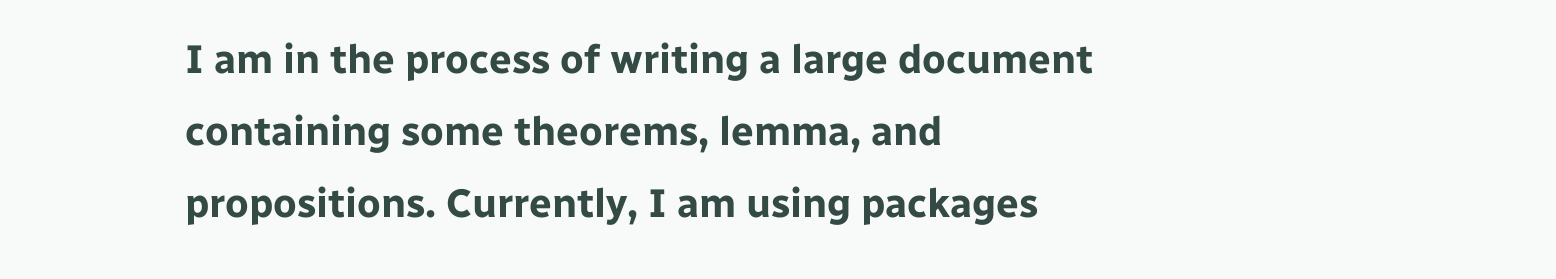I am in the process of writing a large document containing some theorems, lemma, and propositions. Currently, I am using packages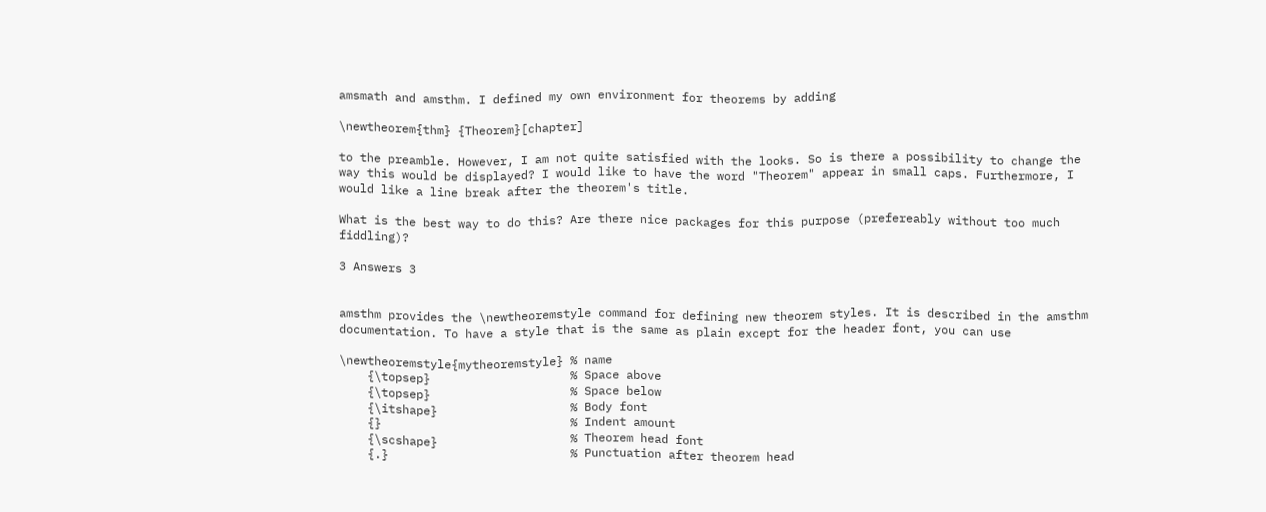amsmath and amsthm. I defined my own environment for theorems by adding

\newtheorem{thm} {Theorem}[chapter]

to the preamble. However, I am not quite satisfied with the looks. So is there a possibility to change the way this would be displayed? I would like to have the word "Theorem" appear in small caps. Furthermore, I would like a line break after the theorem's title.

What is the best way to do this? Are there nice packages for this purpose (prefereably without too much fiddling)?

3 Answers 3


amsthm provides the \newtheoremstyle command for defining new theorem styles. It is described in the amsthm documentation. To have a style that is the same as plain except for the header font, you can use

\newtheoremstyle{mytheoremstyle} % name
    {\topsep}                    % Space above
    {\topsep}                    % Space below
    {\itshape}                   % Body font
    {}                           % Indent amount
    {\scshape}                   % Theorem head font
    {.}                          % Punctuation after theorem head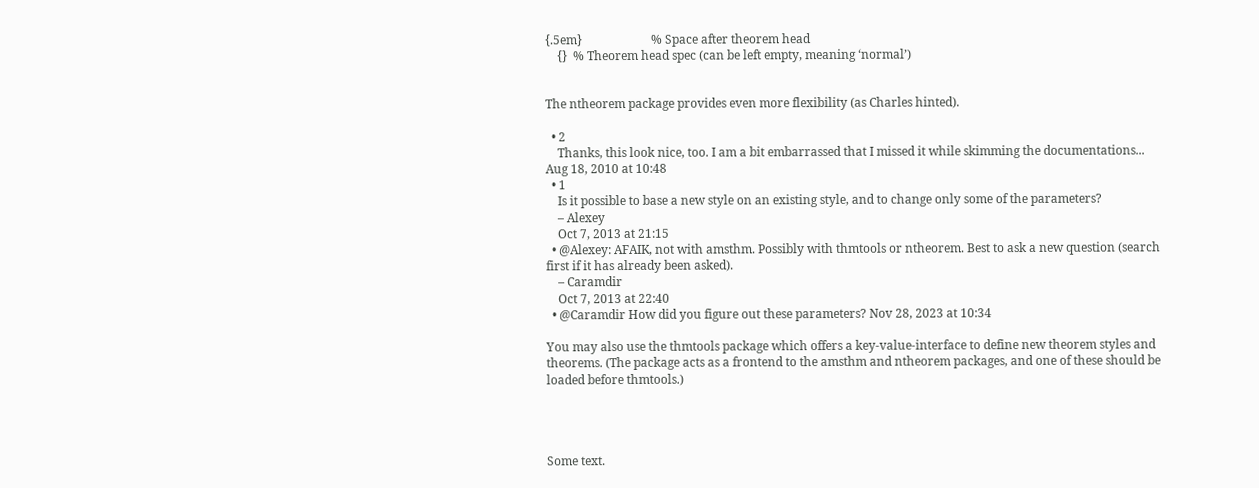{.5em}                       % Space after theorem head
    {}  % Theorem head spec (can be left empty, meaning ‘normal’)


The ntheorem package provides even more flexibility (as Charles hinted).

  • 2
    Thanks, this look nice, too. I am a bit embarrassed that I missed it while skimming the documentations... Aug 18, 2010 at 10:48
  • 1
    Is it possible to base a new style on an existing style, and to change only some of the parameters?
    – Alexey
    Oct 7, 2013 at 21:15
  • @Alexey: AFAIK, not with amsthm. Possibly with thmtools or ntheorem. Best to ask a new question (search first if it has already been asked).
    – Caramdir
    Oct 7, 2013 at 22:40
  • @Caramdir How did you figure out these parameters? Nov 28, 2023 at 10:34

You may also use the thmtools package which offers a key-value-interface to define new theorem styles and theorems. (The package acts as a frontend to the amsthm and ntheorem packages, and one of these should be loaded before thmtools.)




Some text.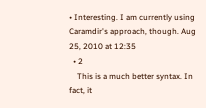• Interesting. I am currently using Caramdir's approach, though. Aug 25, 2010 at 12:35
  • 2
    This is a much better syntax. In fact, it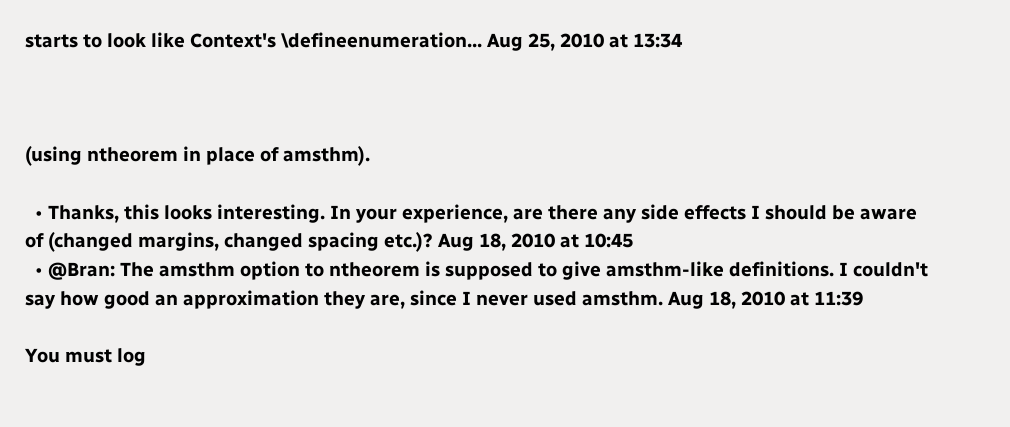starts to look like Context's \defineenumeration... Aug 25, 2010 at 13:34



(using ntheorem in place of amsthm).

  • Thanks, this looks interesting. In your experience, are there any side effects I should be aware of (changed margins, changed spacing etc.)? Aug 18, 2010 at 10:45
  • @Bran: The amsthm option to ntheorem is supposed to give amsthm-like definitions. I couldn't say how good an approximation they are, since I never used amsthm. Aug 18, 2010 at 11:39

You must log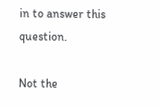in to answer this question.

Not the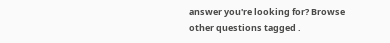answer you're looking for? Browse other questions tagged .